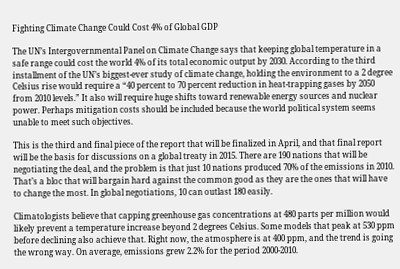Fighting Climate Change Could Cost 4% of Global GDP

The UN’s Intergovernmental Panel on Climate Change says that keeping global temperature in a safe range could cost the world 4% of its total economic output by 2030. According to the third installment of the UN’s biggest-ever study of climate change, holding the environment to a 2 degree Celsius rise would require a “40 percent to 70 percent reduction in heat-trapping gases by 2050 from 2010 levels.” It also will require huge shifts toward renewable energy sources and nuclear power. Perhaps mitigation costs should be included because the world political system seems unable to meet such objectives.

This is the third and final piece of the report that will be finalized in April, and that final report will be the basis for discussions on a global treaty in 2015. There are 190 nations that will be negotiating the deal, and the problem is that just 10 nations produced 70% of the emissions in 2010. That’s a bloc that will bargain hard against the common good as they are the ones that will have to change the most. In global negotiations, 10 can outlast 180 easily.

Climatologists believe that capping greenhouse gas concentrations at 480 parts per million would likely prevent a temperature increase beyond 2 degrees Celsius. Some models that peak at 530 ppm before declining also achieve that. Right now, the atmosphere is at 400 ppm, and the trend is going the wrong way. On average, emissions grew 2.2% for the period 2000-2010.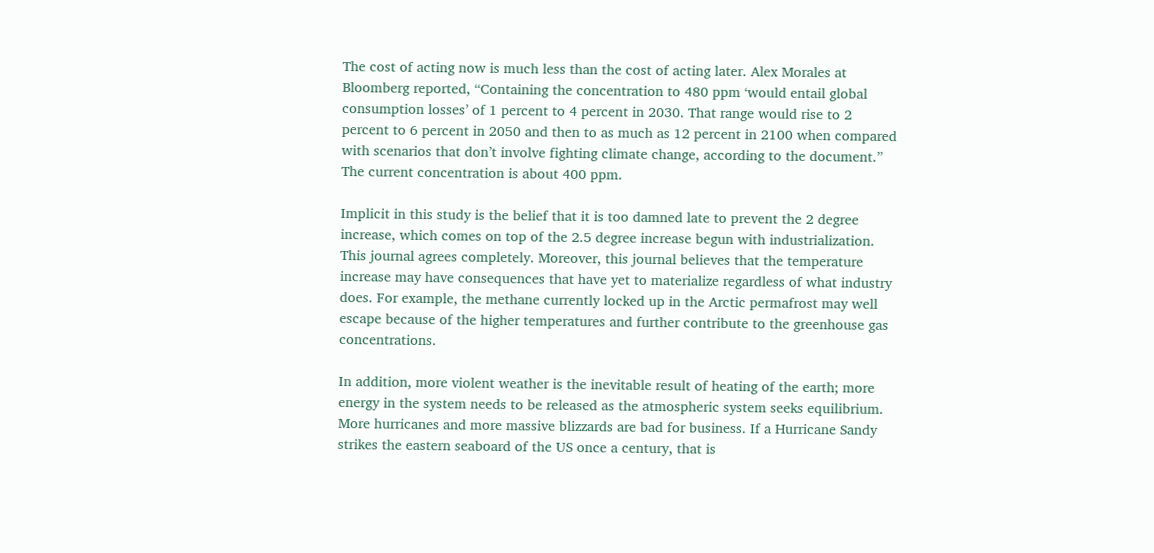The cost of acting now is much less than the cost of acting later. Alex Morales at Bloomberg reported, “Containing the concentration to 480 ppm ‘would entail global consumption losses’ of 1 percent to 4 percent in 2030. That range would rise to 2 percent to 6 percent in 2050 and then to as much as 12 percent in 2100 when compared with scenarios that don’t involve fighting climate change, according to the document.” The current concentration is about 400 ppm.

Implicit in this study is the belief that it is too damned late to prevent the 2 degree increase, which comes on top of the 2.5 degree increase begun with industrialization. This journal agrees completely. Moreover, this journal believes that the temperature increase may have consequences that have yet to materialize regardless of what industry does. For example, the methane currently locked up in the Arctic permafrost may well escape because of the higher temperatures and further contribute to the greenhouse gas concentrations.

In addition, more violent weather is the inevitable result of heating of the earth; more energy in the system needs to be released as the atmospheric system seeks equilibrium. More hurricanes and more massive blizzards are bad for business. If a Hurricane Sandy strikes the eastern seaboard of the US once a century, that is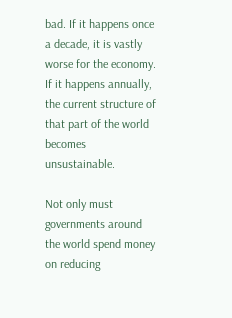bad. If it happens once a decade, it is vastly worse for the economy. If it happens annually, the current structure of that part of the world becomes unsustainable.

Not only must governments around the world spend money on reducing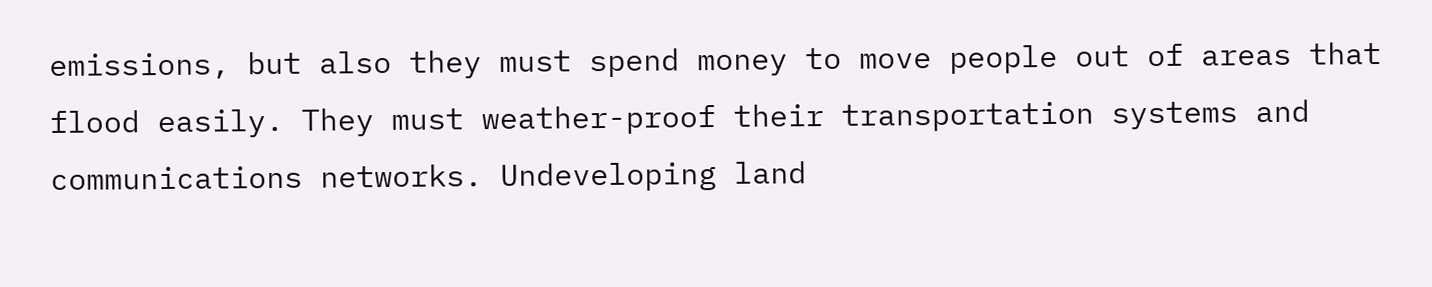emissions, but also they must spend money to move people out of areas that flood easily. They must weather-proof their transportation systems and communications networks. Undeveloping land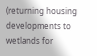(returning housing developments to wetlands for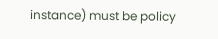instance) must be policy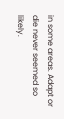in some areas. Adapt or die never seemed so likely.